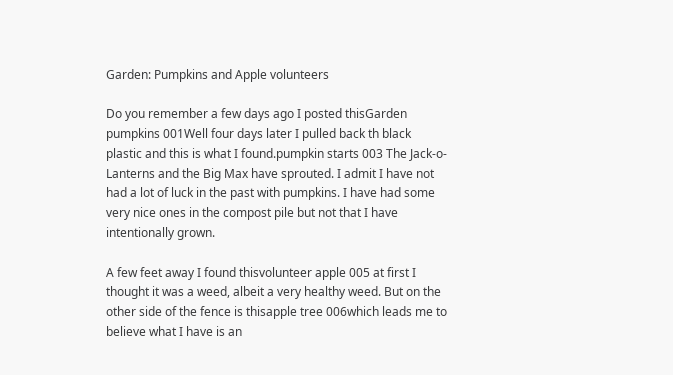Garden: Pumpkins and Apple volunteers

Do you remember a few days ago I posted thisGarden pumpkins 001Well four days later I pulled back th black plastic and this is what I found.pumpkin starts 003 The Jack-o-Lanterns and the Big Max have sprouted. I admit I have not had a lot of luck in the past with pumpkins. I have had some very nice ones in the compost pile but not that I have intentionally grown.

A few feet away I found thisvolunteer apple 005 at first I thought it was a weed, albeit a very healthy weed. But on the other side of the fence is thisapple tree 006which leads me to believe what I have is an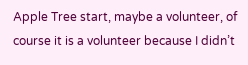Apple Tree start, maybe a volunteer, of course it is a volunteer because I didn’t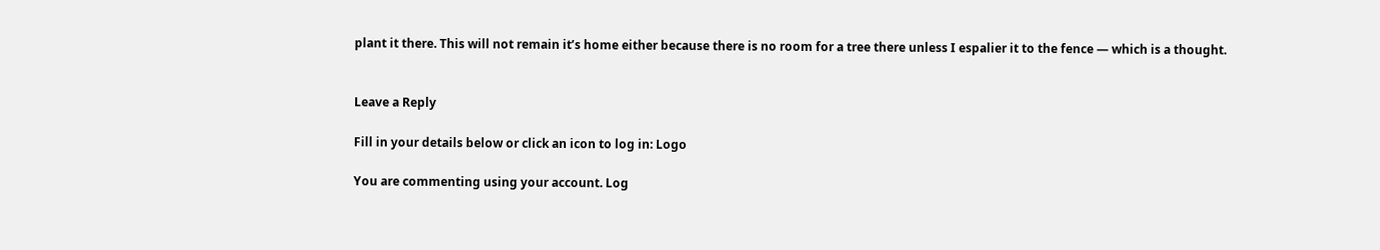plant it there. This will not remain it’s home either because there is no room for a tree there unless I espalier it to the fence — which is a thought.


Leave a Reply

Fill in your details below or click an icon to log in: Logo

You are commenting using your account. Log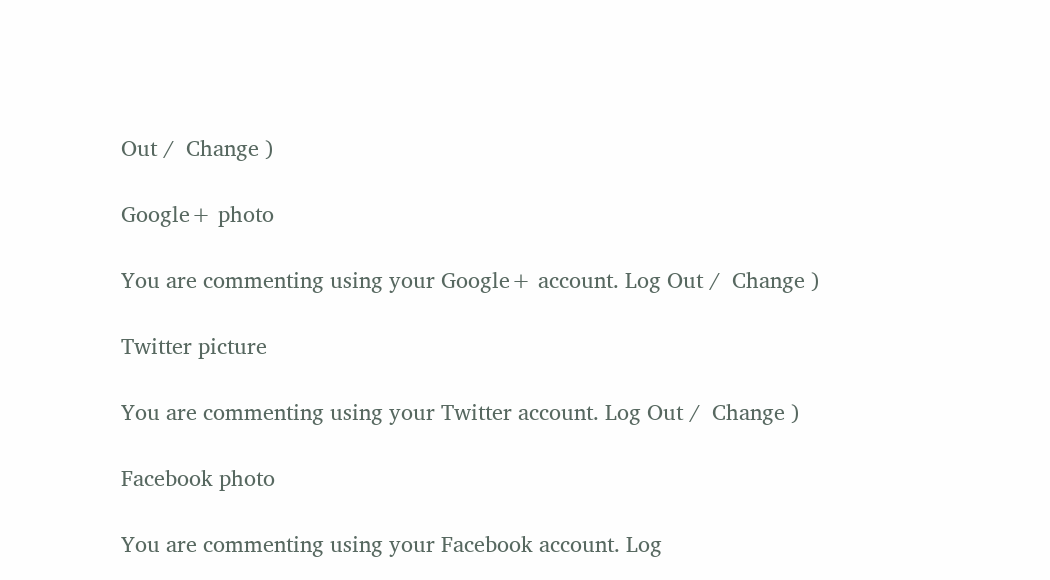Out /  Change )

Google+ photo

You are commenting using your Google+ account. Log Out /  Change )

Twitter picture

You are commenting using your Twitter account. Log Out /  Change )

Facebook photo

You are commenting using your Facebook account. Log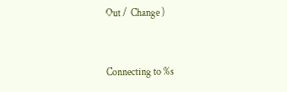Out /  Change )


Connecting to %s